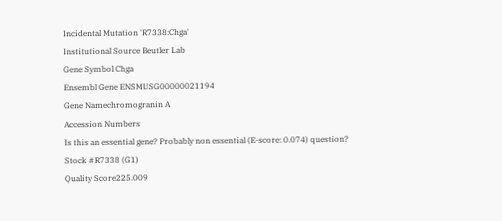Incidental Mutation 'R7338:Chga'
Institutional Source Beutler Lab
Gene Symbol Chga
Ensembl Gene ENSMUSG00000021194
Gene Namechromogranin A
Accession Numbers
Is this an essential gene? Probably non essential (E-score: 0.074) question?
Stock #R7338 (G1)
Quality Score225.009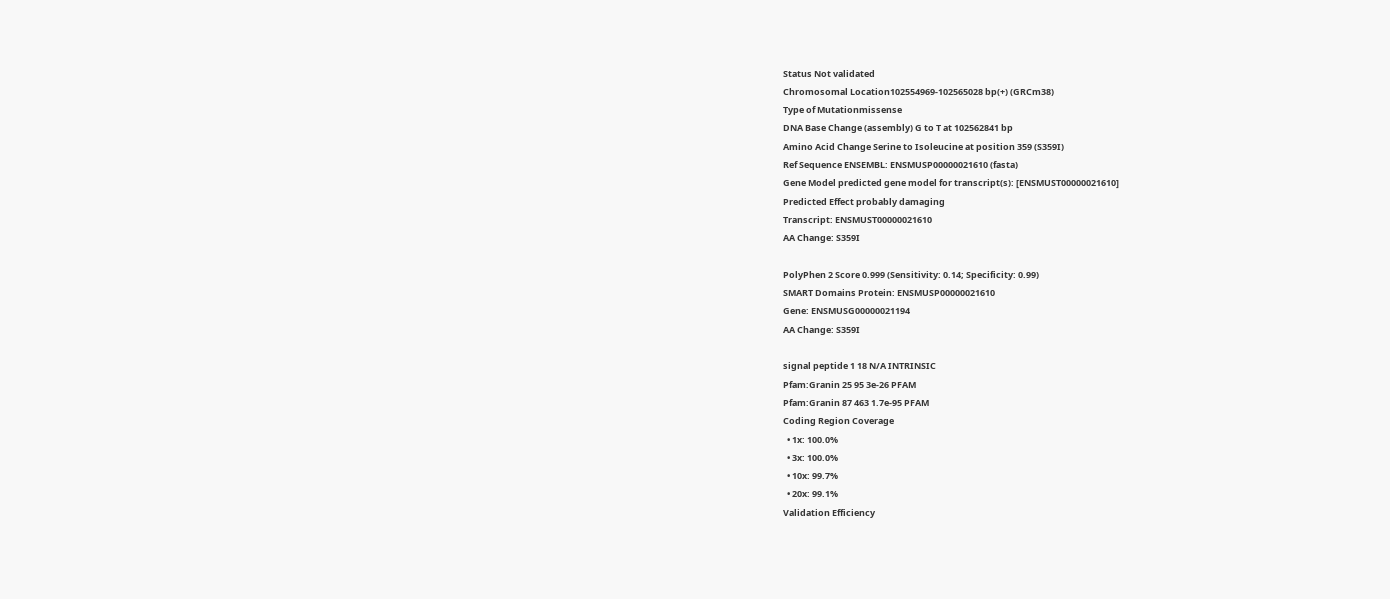Status Not validated
Chromosomal Location102554969-102565028 bp(+) (GRCm38)
Type of Mutationmissense
DNA Base Change (assembly) G to T at 102562841 bp
Amino Acid Change Serine to Isoleucine at position 359 (S359I)
Ref Sequence ENSEMBL: ENSMUSP00000021610 (fasta)
Gene Model predicted gene model for transcript(s): [ENSMUST00000021610]
Predicted Effect probably damaging
Transcript: ENSMUST00000021610
AA Change: S359I

PolyPhen 2 Score 0.999 (Sensitivity: 0.14; Specificity: 0.99)
SMART Domains Protein: ENSMUSP00000021610
Gene: ENSMUSG00000021194
AA Change: S359I

signal peptide 1 18 N/A INTRINSIC
Pfam:Granin 25 95 3e-26 PFAM
Pfam:Granin 87 463 1.7e-95 PFAM
Coding Region Coverage
  • 1x: 100.0%
  • 3x: 100.0%
  • 10x: 99.7%
  • 20x: 99.1%
Validation Efficiency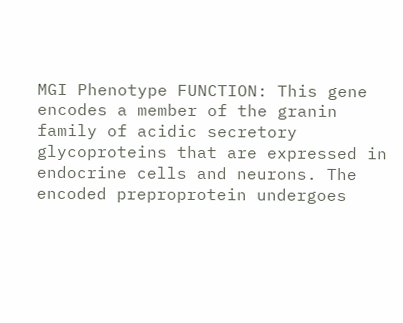MGI Phenotype FUNCTION: This gene encodes a member of the granin family of acidic secretory glycoproteins that are expressed in endocrine cells and neurons. The encoded preproprotein undergoes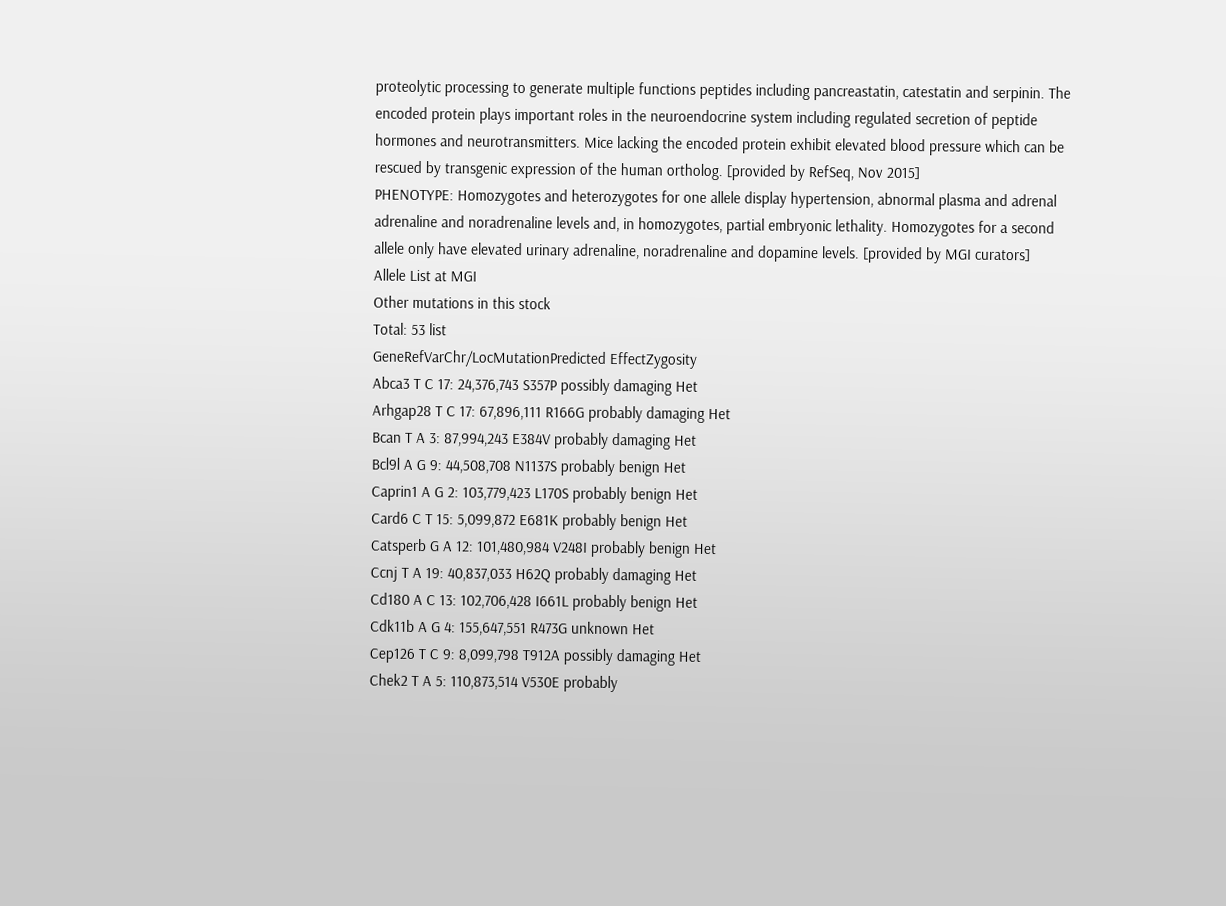proteolytic processing to generate multiple functions peptides including pancreastatin, catestatin and serpinin. The encoded protein plays important roles in the neuroendocrine system including regulated secretion of peptide hormones and neurotransmitters. Mice lacking the encoded protein exhibit elevated blood pressure which can be rescued by transgenic expression of the human ortholog. [provided by RefSeq, Nov 2015]
PHENOTYPE: Homozygotes and heterozygotes for one allele display hypertension, abnormal plasma and adrenal adrenaline and noradrenaline levels and, in homozygotes, partial embryonic lethality. Homozygotes for a second allele only have elevated urinary adrenaline, noradrenaline and dopamine levels. [provided by MGI curators]
Allele List at MGI
Other mutations in this stock
Total: 53 list
GeneRefVarChr/LocMutationPredicted EffectZygosity
Abca3 T C 17: 24,376,743 S357P possibly damaging Het
Arhgap28 T C 17: 67,896,111 R166G probably damaging Het
Bcan T A 3: 87,994,243 E384V probably damaging Het
Bcl9l A G 9: 44,508,708 N1137S probably benign Het
Caprin1 A G 2: 103,779,423 L170S probably benign Het
Card6 C T 15: 5,099,872 E681K probably benign Het
Catsperb G A 12: 101,480,984 V248I probably benign Het
Ccnj T A 19: 40,837,033 H62Q probably damaging Het
Cd180 A C 13: 102,706,428 I661L probably benign Het
Cdk11b A G 4: 155,647,551 R473G unknown Het
Cep126 T C 9: 8,099,798 T912A possibly damaging Het
Chek2 T A 5: 110,873,514 V530E probably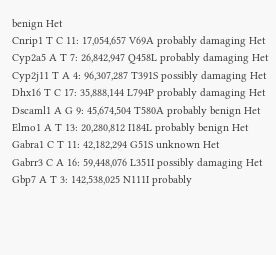benign Het
Cnrip1 T C 11: 17,054,657 V69A probably damaging Het
Cyp2a5 A T 7: 26,842,947 Q458L probably damaging Het
Cyp2j11 T A 4: 96,307,287 T391S possibly damaging Het
Dhx16 T C 17: 35,888,144 L794P probably damaging Het
Dscaml1 A G 9: 45,674,504 T580A probably benign Het
Elmo1 A T 13: 20,280,812 I184L probably benign Het
Gabra1 C T 11: 42,182,294 G51S unknown Het
Gabrr3 C A 16: 59,448,076 L351I possibly damaging Het
Gbp7 A T 3: 142,538,025 N111I probably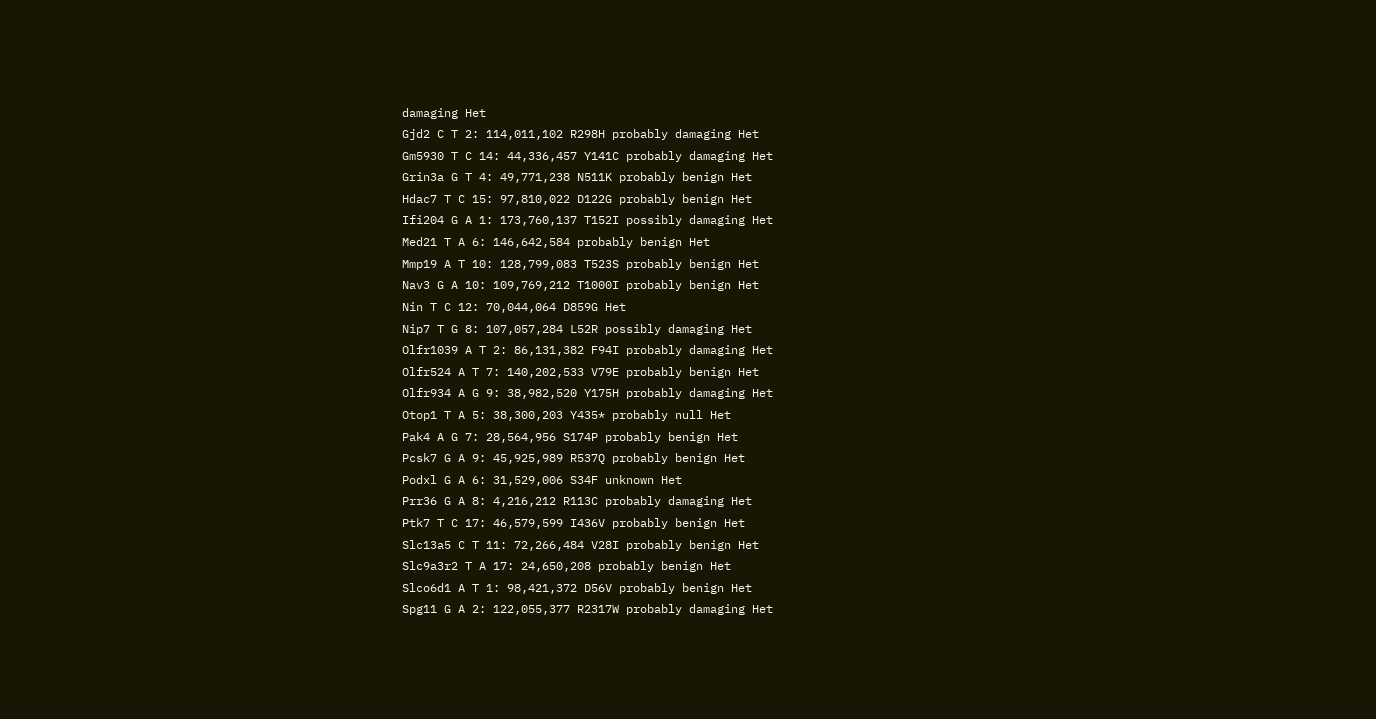damaging Het
Gjd2 C T 2: 114,011,102 R298H probably damaging Het
Gm5930 T C 14: 44,336,457 Y141C probably damaging Het
Grin3a G T 4: 49,771,238 N511K probably benign Het
Hdac7 T C 15: 97,810,022 D122G probably benign Het
Ifi204 G A 1: 173,760,137 T152I possibly damaging Het
Med21 T A 6: 146,642,584 probably benign Het
Mmp19 A T 10: 128,799,083 T523S probably benign Het
Nav3 G A 10: 109,769,212 T1000I probably benign Het
Nin T C 12: 70,044,064 D859G Het
Nip7 T G 8: 107,057,284 L52R possibly damaging Het
Olfr1039 A T 2: 86,131,382 F94I probably damaging Het
Olfr524 A T 7: 140,202,533 V79E probably benign Het
Olfr934 A G 9: 38,982,520 Y175H probably damaging Het
Otop1 T A 5: 38,300,203 Y435* probably null Het
Pak4 A G 7: 28,564,956 S174P probably benign Het
Pcsk7 G A 9: 45,925,989 R537Q probably benign Het
Podxl G A 6: 31,529,006 S34F unknown Het
Prr36 G A 8: 4,216,212 R113C probably damaging Het
Ptk7 T C 17: 46,579,599 I436V probably benign Het
Slc13a5 C T 11: 72,266,484 V28I probably benign Het
Slc9a3r2 T A 17: 24,650,208 probably benign Het
Slco6d1 A T 1: 98,421,372 D56V probably benign Het
Spg11 G A 2: 122,055,377 R2317W probably damaging Het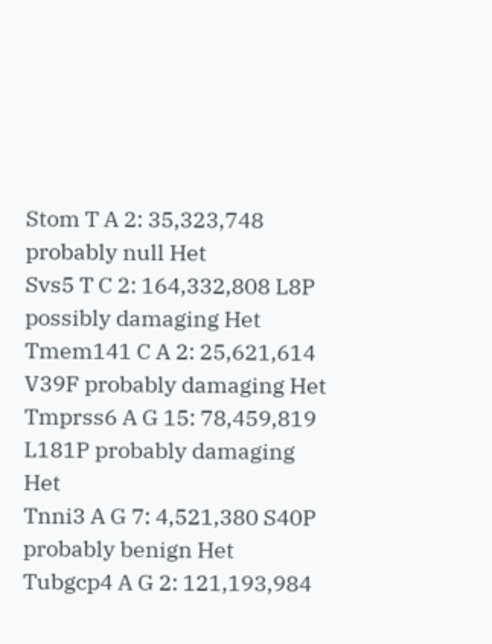Stom T A 2: 35,323,748 probably null Het
Svs5 T C 2: 164,332,808 L8P possibly damaging Het
Tmem141 C A 2: 25,621,614 V39F probably damaging Het
Tmprss6 A G 15: 78,459,819 L181P probably damaging Het
Tnni3 A G 7: 4,521,380 S40P probably benign Het
Tubgcp4 A G 2: 121,193,984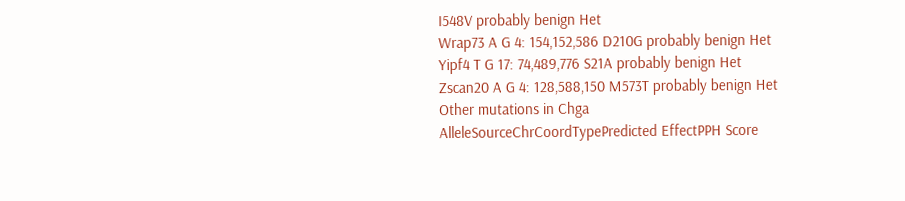I548V probably benign Het
Wrap73 A G 4: 154,152,586 D210G probably benign Het
Yipf4 T G 17: 74,489,776 S21A probably benign Het
Zscan20 A G 4: 128,588,150 M573T probably benign Het
Other mutations in Chga
AlleleSourceChrCoordTypePredicted EffectPPH Score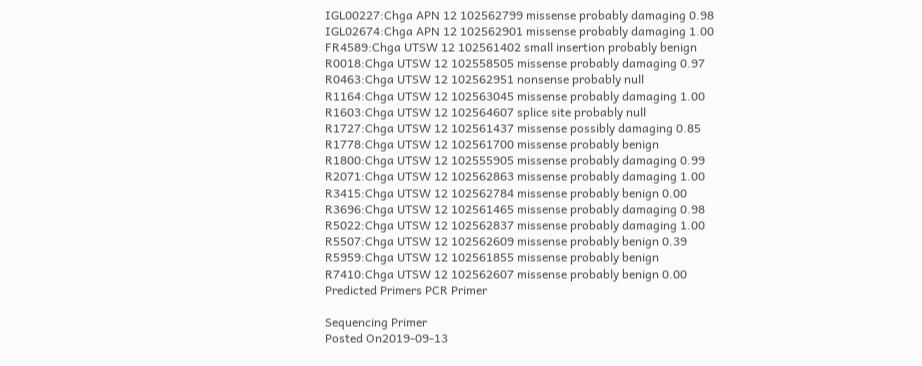IGL00227:Chga APN 12 102562799 missense probably damaging 0.98
IGL02674:Chga APN 12 102562901 missense probably damaging 1.00
FR4589:Chga UTSW 12 102561402 small insertion probably benign
R0018:Chga UTSW 12 102558505 missense probably damaging 0.97
R0463:Chga UTSW 12 102562951 nonsense probably null
R1164:Chga UTSW 12 102563045 missense probably damaging 1.00
R1603:Chga UTSW 12 102564607 splice site probably null
R1727:Chga UTSW 12 102561437 missense possibly damaging 0.85
R1778:Chga UTSW 12 102561700 missense probably benign
R1800:Chga UTSW 12 102555905 missense probably damaging 0.99
R2071:Chga UTSW 12 102562863 missense probably damaging 1.00
R3415:Chga UTSW 12 102562784 missense probably benign 0.00
R3696:Chga UTSW 12 102561465 missense probably damaging 0.98
R5022:Chga UTSW 12 102562837 missense probably damaging 1.00
R5507:Chga UTSW 12 102562609 missense probably benign 0.39
R5959:Chga UTSW 12 102561855 missense probably benign
R7410:Chga UTSW 12 102562607 missense probably benign 0.00
Predicted Primers PCR Primer

Sequencing Primer
Posted On2019-09-13